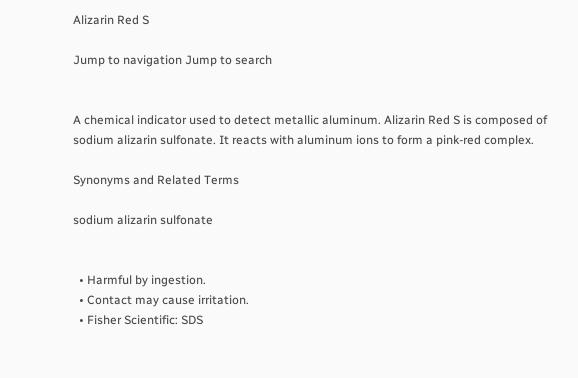Alizarin Red S

Jump to navigation Jump to search


A chemical indicator used to detect metallic aluminum. Alizarin Red S is composed of sodium alizarin sulfonate. It reacts with aluminum ions to form a pink-red complex.

Synonyms and Related Terms

sodium alizarin sulfonate


  • Harmful by ingestion.
  • Contact may cause irritation.
  • Fisher Scientific: SDS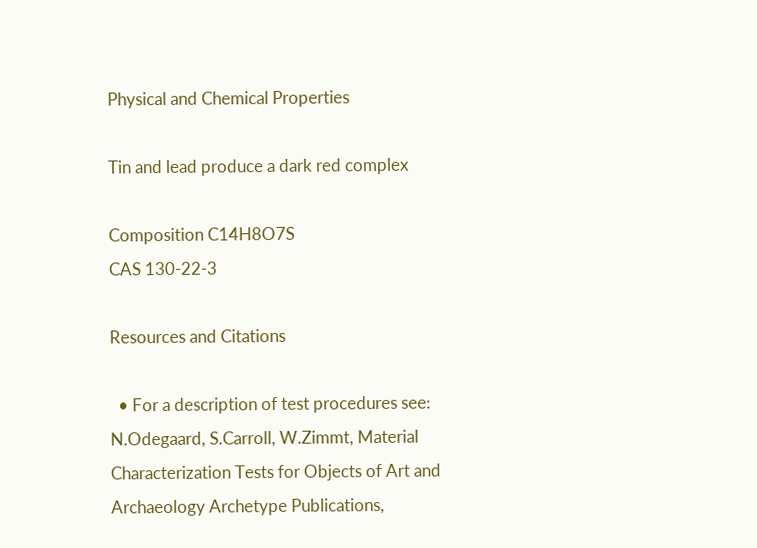Physical and Chemical Properties

Tin and lead produce a dark red complex

Composition C14H8O7S
CAS 130-22-3

Resources and Citations

  • For a description of test procedures see: N.Odegaard, S.Carroll, W.Zimmt, Material Characterization Tests for Objects of Art and Archaeology Archetype Publications,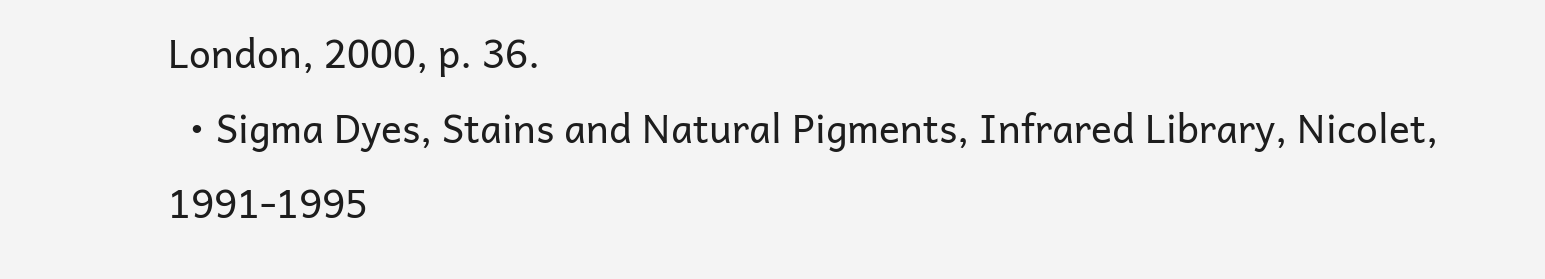London, 2000, p. 36.
  • Sigma Dyes, Stains and Natural Pigments, Infrared Library, Nicolet, 1991-1995